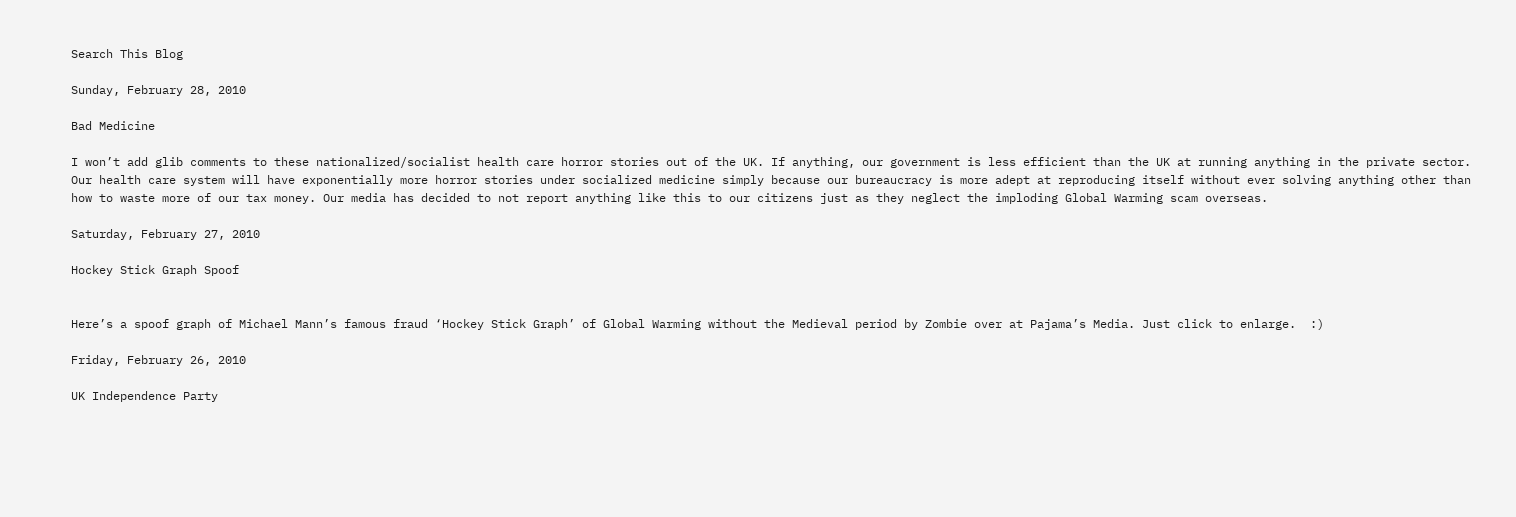Search This Blog

Sunday, February 28, 2010

Bad Medicine

I won’t add glib comments to these nationalized/socialist health care horror stories out of the UK. If anything, our government is less efficient than the UK at running anything in the private sector. Our health care system will have exponentially more horror stories under socialized medicine simply because our bureaucracy is more adept at reproducing itself without ever solving anything other than how to waste more of our tax money. Our media has decided to not report anything like this to our citizens just as they neglect the imploding Global Warming scam overseas.

Saturday, February 27, 2010

Hockey Stick Graph Spoof


Here’s a spoof graph of Michael Mann’s famous fraud ‘Hockey Stick Graph’ of Global Warming without the Medieval period by Zombie over at Pajama’s Media. Just click to enlarge.  :)

Friday, February 26, 2010

UK Independence Party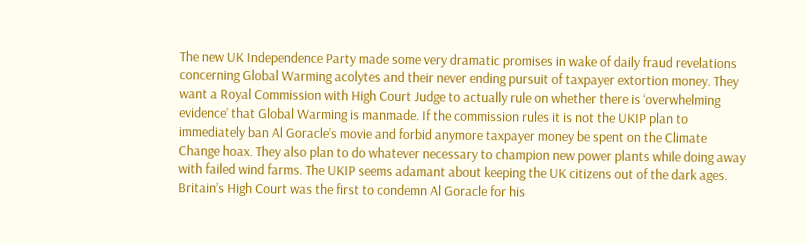The new UK Independence Party made some very dramatic promises in wake of daily fraud revelations concerning Global Warming acolytes and their never ending pursuit of taxpayer extortion money. They want a Royal Commission with High Court Judge to actually rule on whether there is ‘overwhelming evidence’ that Global Warming is manmade. If the commission rules it is not the UKIP plan to immediately ban Al Goracle’s movie and forbid anymore taxpayer money be spent on the Climate Change hoax. They also plan to do whatever necessary to champion new power plants while doing away with failed wind farms. The UKIP seems adamant about keeping the UK citizens out of the dark ages. Britain’s High Court was the first to condemn Al Goracle for his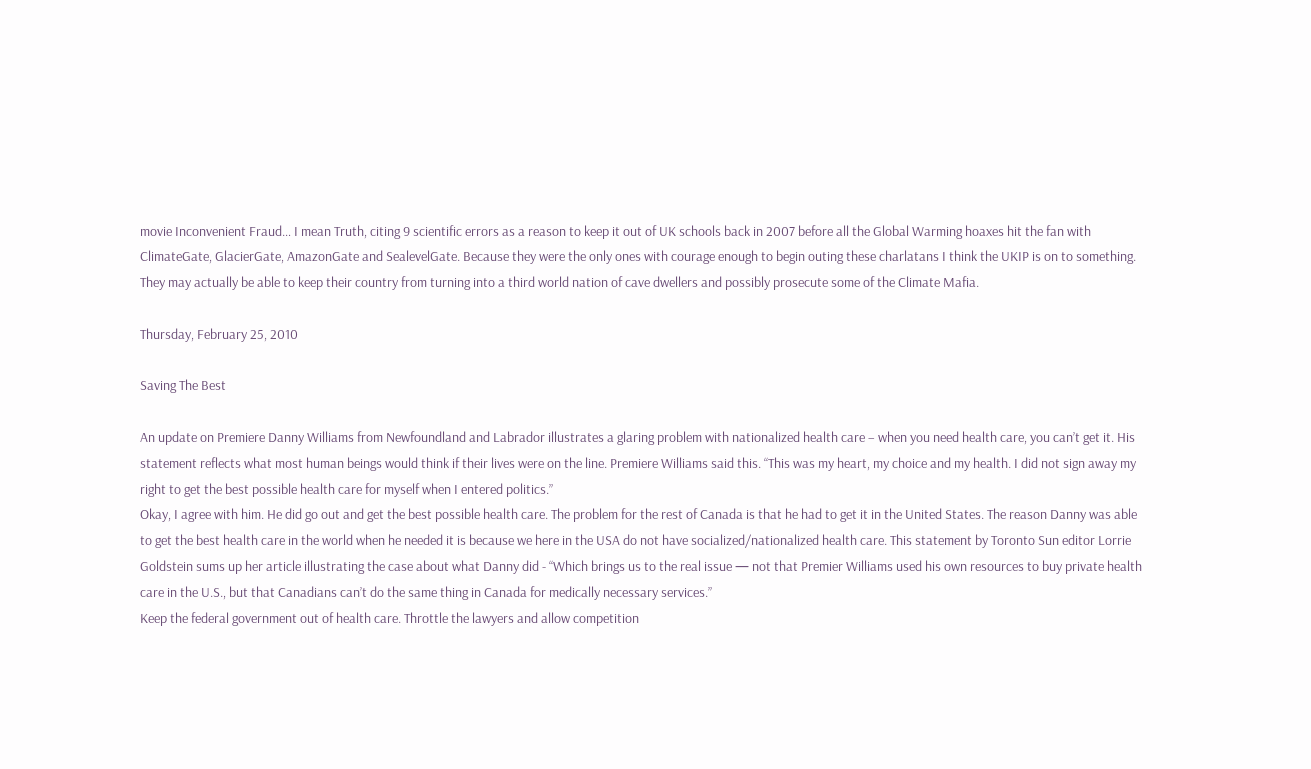movie Inconvenient Fraud… I mean Truth, citing 9 scientific errors as a reason to keep it out of UK schools back in 2007 before all the Global Warming hoaxes hit the fan with ClimateGate, GlacierGate, AmazonGate and SealevelGate. Because they were the only ones with courage enough to begin outing these charlatans I think the UKIP is on to something. They may actually be able to keep their country from turning into a third world nation of cave dwellers and possibly prosecute some of the Climate Mafia.

Thursday, February 25, 2010

Saving The Best

An update on Premiere Danny Williams from Newfoundland and Labrador illustrates a glaring problem with nationalized health care – when you need health care, you can’t get it. His statement reflects what most human beings would think if their lives were on the line. Premiere Williams said this. “This was my heart, my choice and my health. I did not sign away my right to get the best possible health care for myself when I entered politics.”
Okay, I agree with him. He did go out and get the best possible health care. The problem for the rest of Canada is that he had to get it in the United States. The reason Danny was able to get the best health care in the world when he needed it is because we here in the USA do not have socialized/nationalized health care. This statement by Toronto Sun editor Lorrie Goldstein sums up her article illustrating the case about what Danny did - “Which brings us to the real issue — not that Premier Williams used his own resources to buy private health care in the U.S., but that Canadians can’t do the same thing in Canada for medically necessary services.”
Keep the federal government out of health care. Throttle the lawyers and allow competition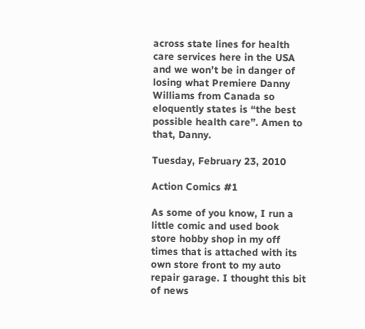across state lines for health care services here in the USA and we won’t be in danger of losing what Premiere Danny Williams from Canada so eloquently states is “the best possible health care”. Amen to that, Danny.

Tuesday, February 23, 2010

Action Comics #1

As some of you know, I run a little comic and used book store hobby shop in my off times that is attached with its own store front to my auto repair garage. I thought this bit of news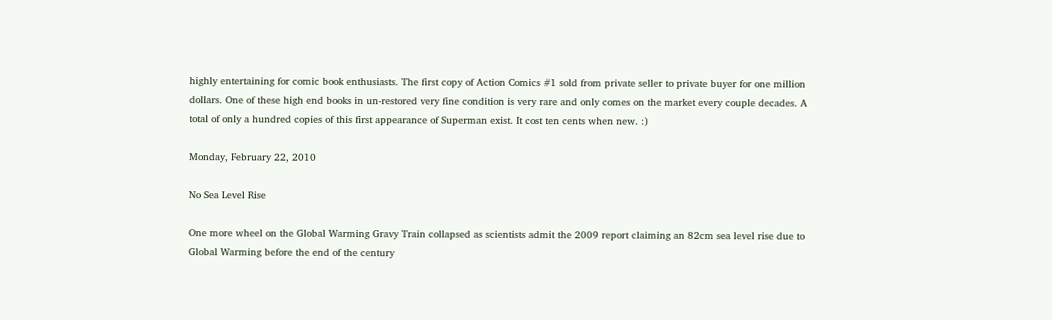highly entertaining for comic book enthusiasts. The first copy of Action Comics #1 sold from private seller to private buyer for one million dollars. One of these high end books in un-restored very fine condition is very rare and only comes on the market every couple decades. A total of only a hundred copies of this first appearance of Superman exist. It cost ten cents when new. :)

Monday, February 22, 2010

No Sea Level Rise

One more wheel on the Global Warming Gravy Train collapsed as scientists admit the 2009 report claiming an 82cm sea level rise due to Global Warming before the end of the century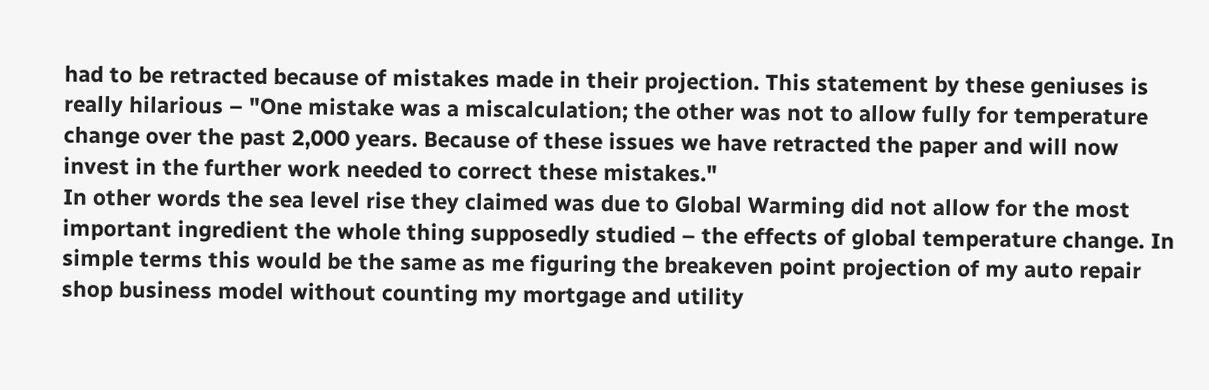had to be retracted because of mistakes made in their projection. This statement by these geniuses is really hilarious – "One mistake was a miscalculation; the other was not to allow fully for temperature change over the past 2,000 years. Because of these issues we have retracted the paper and will now invest in the further work needed to correct these mistakes."
In other words the sea level rise they claimed was due to Global Warming did not allow for the most important ingredient the whole thing supposedly studied – the effects of global temperature change. In simple terms this would be the same as me figuring the breakeven point projection of my auto repair shop business model without counting my mortgage and utility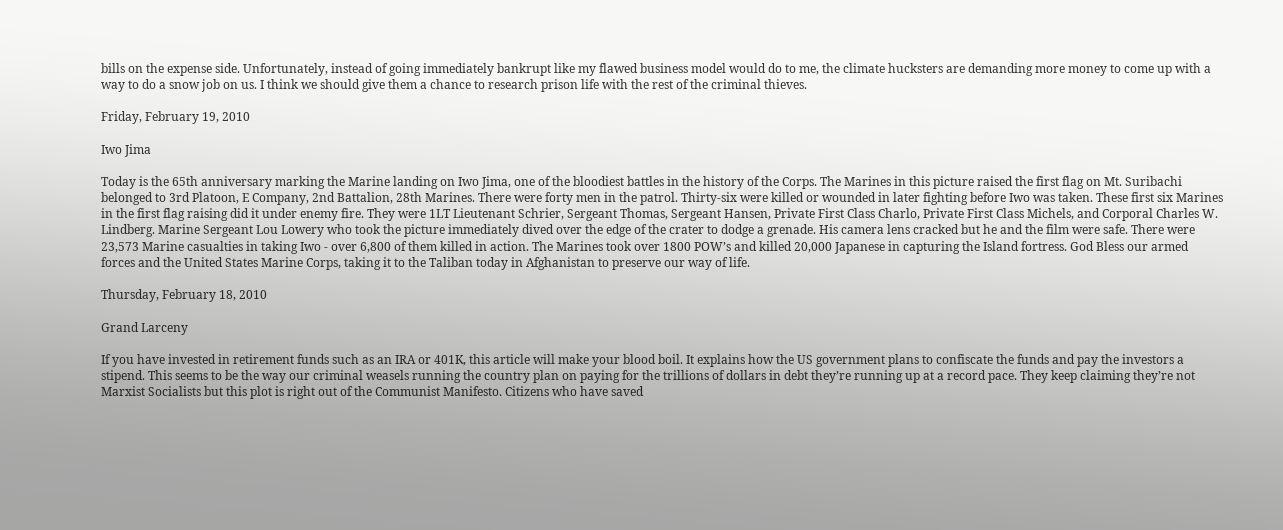bills on the expense side. Unfortunately, instead of going immediately bankrupt like my flawed business model would do to me, the climate hucksters are demanding more money to come up with a way to do a snow job on us. I think we should give them a chance to research prison life with the rest of the criminal thieves.

Friday, February 19, 2010

Iwo Jima

Today is the 65th anniversary marking the Marine landing on Iwo Jima, one of the bloodiest battles in the history of the Corps. The Marines in this picture raised the first flag on Mt. Suribachi belonged to 3rd Platoon, E Company, 2nd Battalion, 28th Marines. There were forty men in the patrol. Thirty-six were killed or wounded in later fighting before Iwo was taken. These first six Marines in the first flag raising did it under enemy fire. They were 1LT Lieutenant Schrier, Sergeant Thomas, Sergeant Hansen, Private First Class Charlo, Private First Class Michels, and Corporal Charles W. Lindberg. Marine Sergeant Lou Lowery who took the picture immediately dived over the edge of the crater to dodge a grenade. His camera lens cracked but he and the film were safe. There were 23,573 Marine casualties in taking Iwo - over 6,800 of them killed in action. The Marines took over 1800 POW’s and killed 20,000 Japanese in capturing the Island fortress. God Bless our armed forces and the United States Marine Corps, taking it to the Taliban today in Afghanistan to preserve our way of life.

Thursday, February 18, 2010

Grand Larceny

If you have invested in retirement funds such as an IRA or 401K, this article will make your blood boil. It explains how the US government plans to confiscate the funds and pay the investors a stipend. This seems to be the way our criminal weasels running the country plan on paying for the trillions of dollars in debt they’re running up at a record pace. They keep claiming they’re not Marxist Socialists but this plot is right out of the Communist Manifesto. Citizens who have saved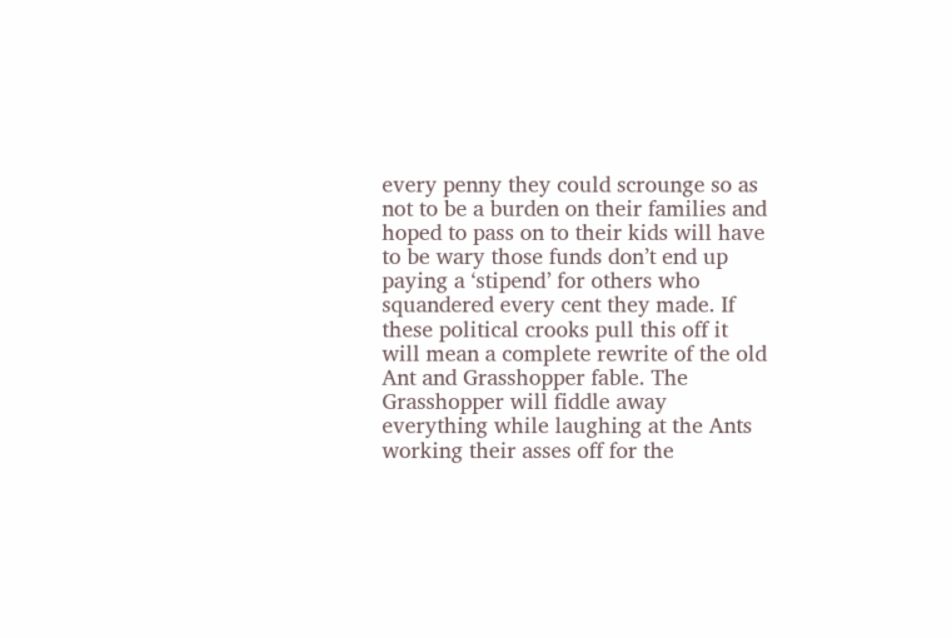every penny they could scrounge so as not to be a burden on their families and hoped to pass on to their kids will have to be wary those funds don’t end up paying a ‘stipend’ for others who squandered every cent they made. If these political crooks pull this off it will mean a complete rewrite of the old Ant and Grasshopper fable. The Grasshopper will fiddle away everything while laughing at the Ants working their asses off for the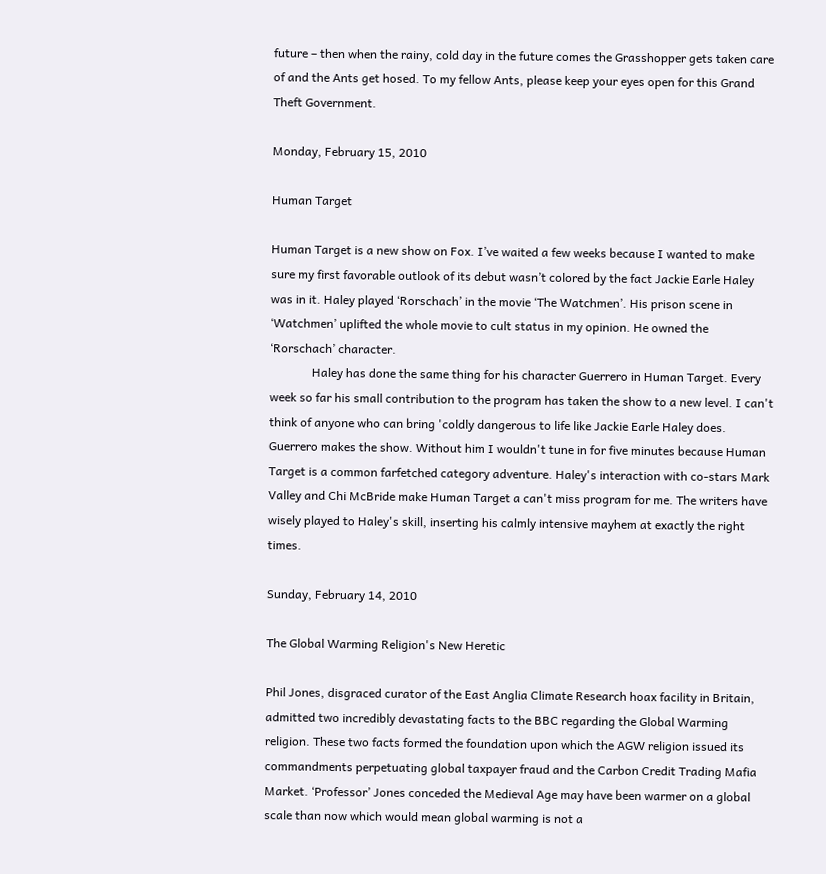future – then when the rainy, cold day in the future comes the Grasshopper gets taken care of and the Ants get hosed. To my fellow Ants, please keep your eyes open for this Grand Theft Government.

Monday, February 15, 2010

Human Target

Human Target is a new show on Fox. I’ve waited a few weeks because I wanted to make sure my first favorable outlook of its debut wasn’t colored by the fact Jackie Earle Haley was in it. Haley played ‘Rorschach’ in the movie ‘The Watchmen’. His prison scene in ‘Watchmen’ uplifted the whole movie to cult status in my opinion. He owned the ‘Rorschach’ character.
              Haley has done the same thing for his character Guerrero in Human Target. Every week so far his small contribution to the program has taken the show to a new level. I can't think of anyone who can bring 'coldly dangerous to life like Jackie Earle Haley does. Guerrero makes the show. Without him I wouldn't tune in for five minutes because Human Target is a common farfetched category adventure. Haley's interaction with co-stars Mark Valley and Chi McBride make Human Target a can't miss program for me. The writers have wisely played to Haley's skill, inserting his calmly intensive mayhem at exactly the right times.

Sunday, February 14, 2010

The Global Warming Religion's New Heretic

Phil Jones, disgraced curator of the East Anglia Climate Research hoax facility in Britain, admitted two incredibly devastating facts to the BBC regarding the Global Warming religion. These two facts formed the foundation upon which the AGW religion issued its commandments perpetuating global taxpayer fraud and the Carbon Credit Trading Mafia Market. ‘Professor’ Jones conceded the Medieval Age may have been warmer on a global scale than now which would mean global warming is not a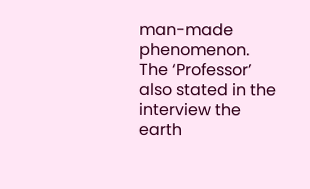man-made phenomenon. The ‘Professor’ also stated in the interview the earth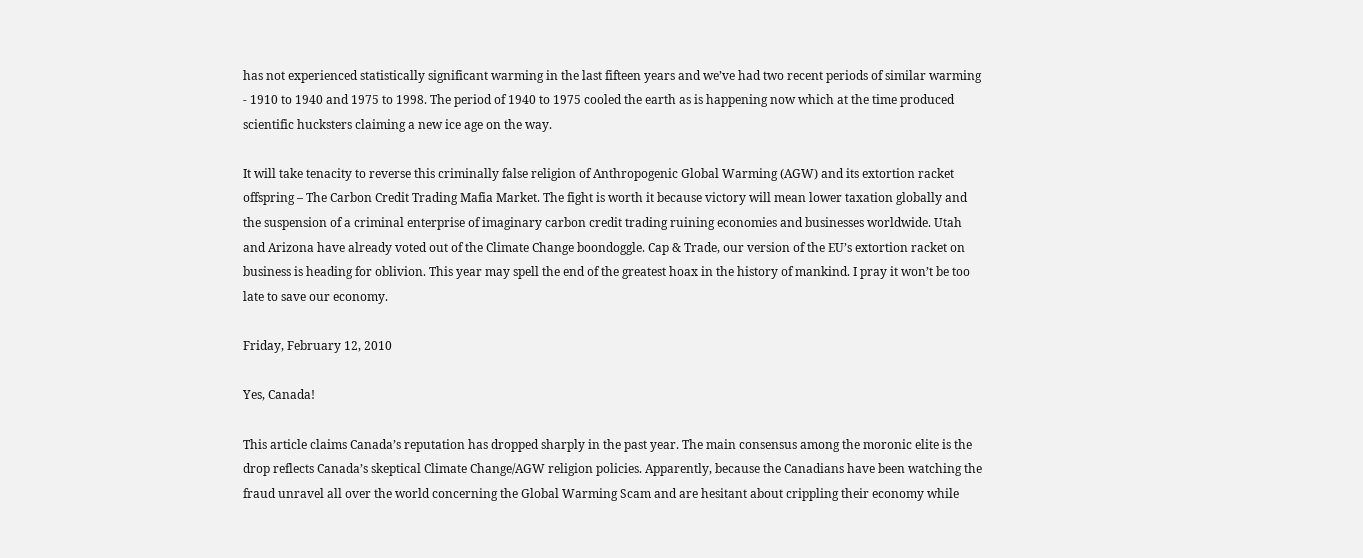has not experienced statistically significant warming in the last fifteen years and we’ve had two recent periods of similar warming - 1910 to 1940 and 1975 to 1998. The period of 1940 to 1975 cooled the earth as is happening now which at the time produced scientific hucksters claiming a new ice age on the way.

It will take tenacity to reverse this criminally false religion of Anthropogenic Global Warming (AGW) and its extortion racket offspring – The Carbon Credit Trading Mafia Market. The fight is worth it because victory will mean lower taxation globally and the suspension of a criminal enterprise of imaginary carbon credit trading ruining economies and businesses worldwide. Utah and Arizona have already voted out of the Climate Change boondoggle. Cap & Trade, our version of the EU’s extortion racket on business is heading for oblivion. This year may spell the end of the greatest hoax in the history of mankind. I pray it won’t be too late to save our economy.

Friday, February 12, 2010

Yes, Canada!

This article claims Canada’s reputation has dropped sharply in the past year. The main consensus among the moronic elite is the drop reflects Canada’s skeptical Climate Change/AGW religion policies. Apparently, because the Canadians have been watching the fraud unravel all over the world concerning the Global Warming Scam and are hesitant about crippling their economy while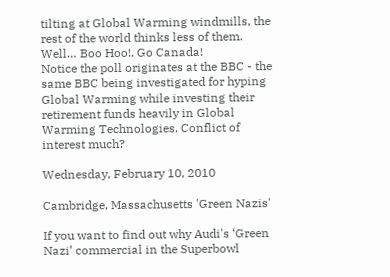tilting at Global Warming windmills, the rest of the world thinks less of them. Well… Boo Hoo!. Go Canada!
Notice the poll originates at the BBC - the same BBC being investigated for hyping Global Warming while investing their retirement funds heavily in Global Warming Technologies. Conflict of interest much?

Wednesday, February 10, 2010

Cambridge, Massachusetts 'Green Nazis'

If you want to find out why Audi's ‘Green Nazi’ commercial in the Superbowl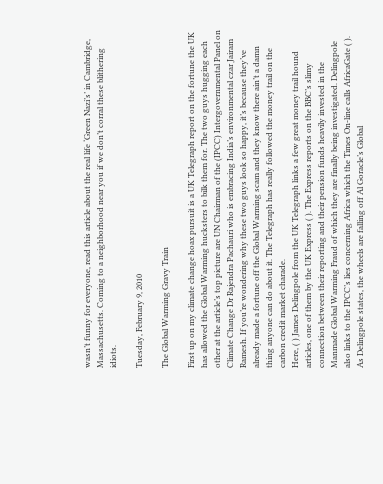wasn’t funny for everyone, read this article about the real life ‘Green Nazi’s’ in Cambridge, Massachusetts. Coming to a neighborhood near you if we don’t corral these blithering idiots.

Tuesday, February 9, 2010

The Global Warming Gravy Train

First up on my climate change hoax pursuit is a UK Telegraph report on the fortune the UK has allowed the Global Warming hucksters to bilk them for. The two guys hugging each other at the article’s top picture are UN Chairman of the (IPCC) Intergovernmental Panel on Climate Change Dr Rajendra Pachauri who is embracing India’s environmental czar Jairam Ramesh. If you’re wondering why these two guys look so happy, it’s because they’ve already made a fortune off the Global Warming scam and they know there ain’t a damn thing anyone can do about it. The Telegraph has really followed the money trail on the carbon credit market charade.
Here, ( ) James Delingpole from the UK Telegraph links a few great money trail hound articles, one of them by the UK Express ( ). The Express reports on the BBC’s slimy connection between their reporting and their pension funds heavily invested in the Manmade Global Warming Fraud of which they are finally being investigated. Delingpole also links to the IPCC’s lies concerning Africa which the Times On-line calls AfricaGate ( ). As Delingpole states, the wheels are falling off Al Goracle’s Global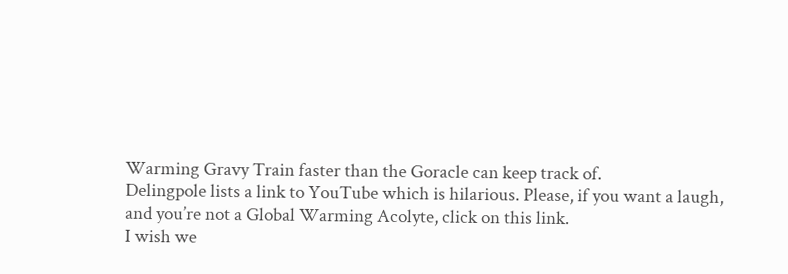Warming Gravy Train faster than the Goracle can keep track of.
Delingpole lists a link to YouTube which is hilarious. Please, if you want a laugh, and you’re not a Global Warming Acolyte, click on this link.
I wish we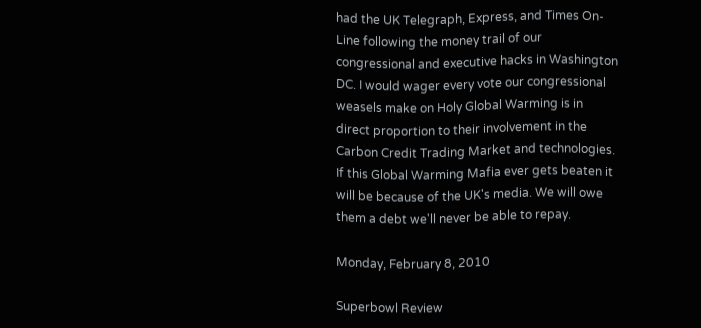had the UK Telegraph, Express, and Times On-Line following the money trail of our congressional and executive hacks in Washington DC. I would wager every vote our congressional weasels make on Holy Global Warming is in direct proportion to their involvement in the Carbon Credit Trading Market and technologies. If this Global Warming Mafia ever gets beaten it will be because of the UK's media. We will owe them a debt we'll never be able to repay.

Monday, February 8, 2010

Superbowl Review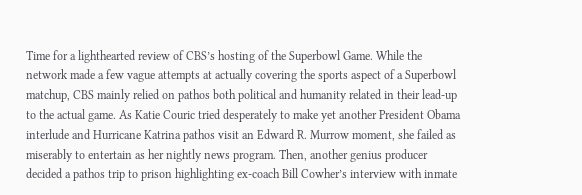Time for a lighthearted review of CBS’s hosting of the Superbowl Game. While the network made a few vague attempts at actually covering the sports aspect of a Superbowl matchup, CBS mainly relied on pathos both political and humanity related in their lead-up to the actual game. As Katie Couric tried desperately to make yet another President Obama interlude and Hurricane Katrina pathos visit an Edward R. Murrow moment, she failed as miserably to entertain as her nightly news program. Then, another genius producer decided a pathos trip to prison highlighting ex-coach Bill Cowher’s interview with inmate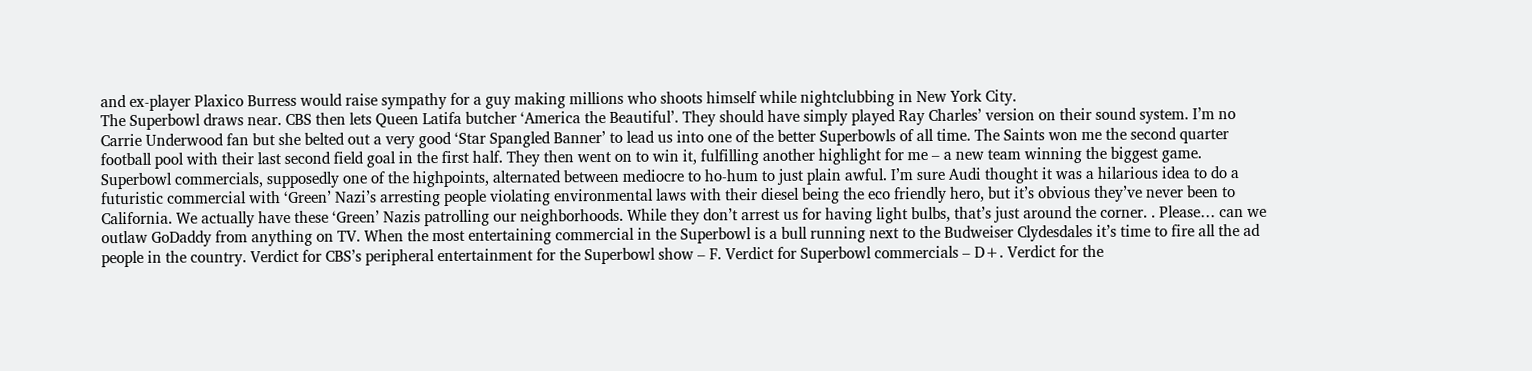and ex-player Plaxico Burress would raise sympathy for a guy making millions who shoots himself while nightclubbing in New York City.
The Superbowl draws near. CBS then lets Queen Latifa butcher ‘America the Beautiful’. They should have simply played Ray Charles’ version on their sound system. I’m no Carrie Underwood fan but she belted out a very good ‘Star Spangled Banner’ to lead us into one of the better Superbowls of all time. The Saints won me the second quarter football pool with their last second field goal in the first half. They then went on to win it, fulfilling another highlight for me – a new team winning the biggest game.
Superbowl commercials, supposedly one of the highpoints, alternated between mediocre to ho-hum to just plain awful. I’m sure Audi thought it was a hilarious idea to do a futuristic commercial with ‘Green’ Nazi’s arresting people violating environmental laws with their diesel being the eco friendly hero, but it’s obvious they’ve never been to California. We actually have these ‘Green’ Nazis patrolling our neighborhoods. While they don’t arrest us for having light bulbs, that’s just around the corner. . Please… can we outlaw GoDaddy from anything on TV. When the most entertaining commercial in the Superbowl is a bull running next to the Budweiser Clydesdales it’s time to fire all the ad people in the country. Verdict for CBS’s peripheral entertainment for the Superbowl show – F. Verdict for Superbowl commercials – D+. Verdict for the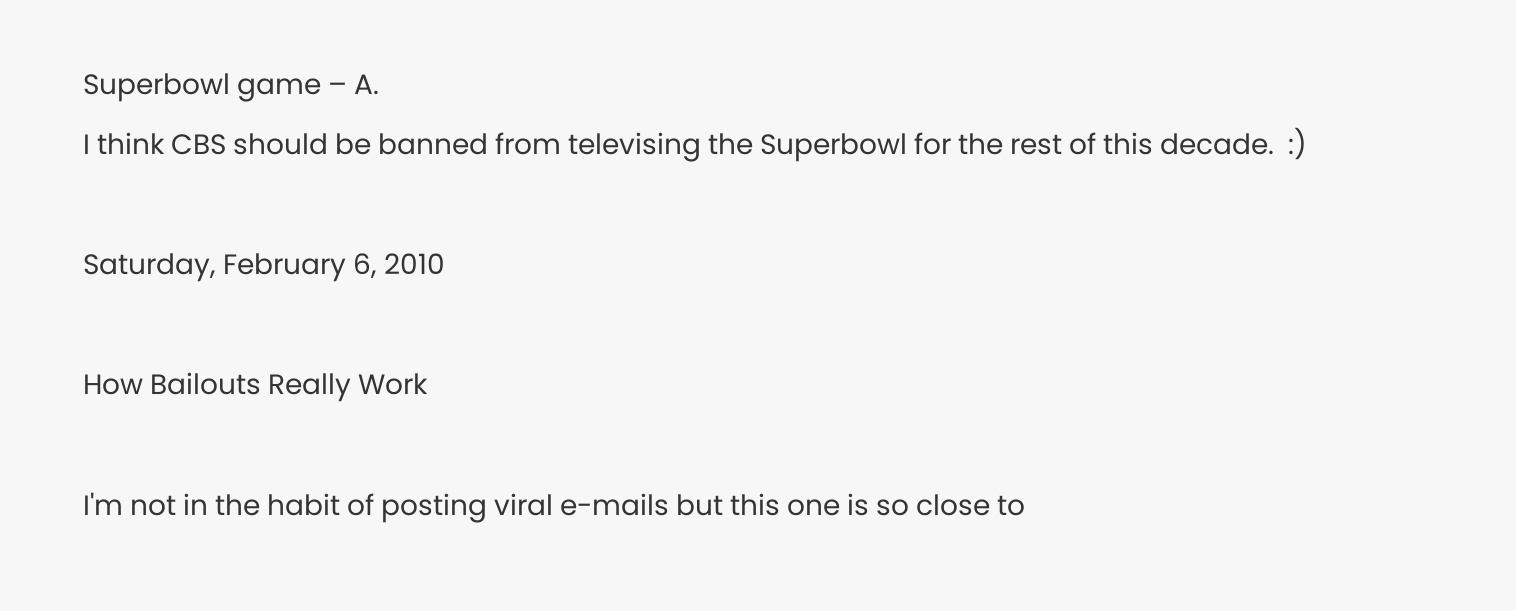Superbowl game – A.
I think CBS should be banned from televising the Superbowl for the rest of this decade.  :)

Saturday, February 6, 2010

How Bailouts Really Work

I'm not in the habit of posting viral e-mails but this one is so close to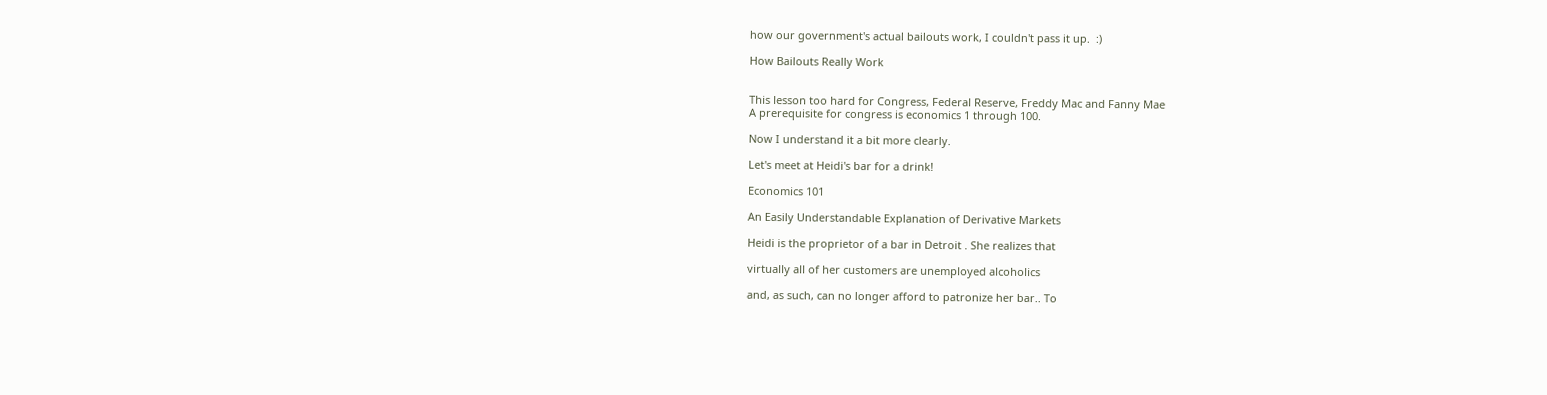how our government's actual bailouts work, I couldn't pass it up.  :)

How Bailouts Really Work


This lesson too hard for Congress, Federal Reserve, Freddy Mac and Fanny Mae
A prerequisite for congress is economics 1 through 100.

Now I understand it a bit more clearly.

Let's meet at Heidi's bar for a drink!

Economics 101

An Easily Understandable Explanation of Derivative Markets

Heidi is the proprietor of a bar in Detroit . She realizes that

virtually all of her customers are unemployed alcoholics

and, as such, can no longer afford to patronize her bar.. To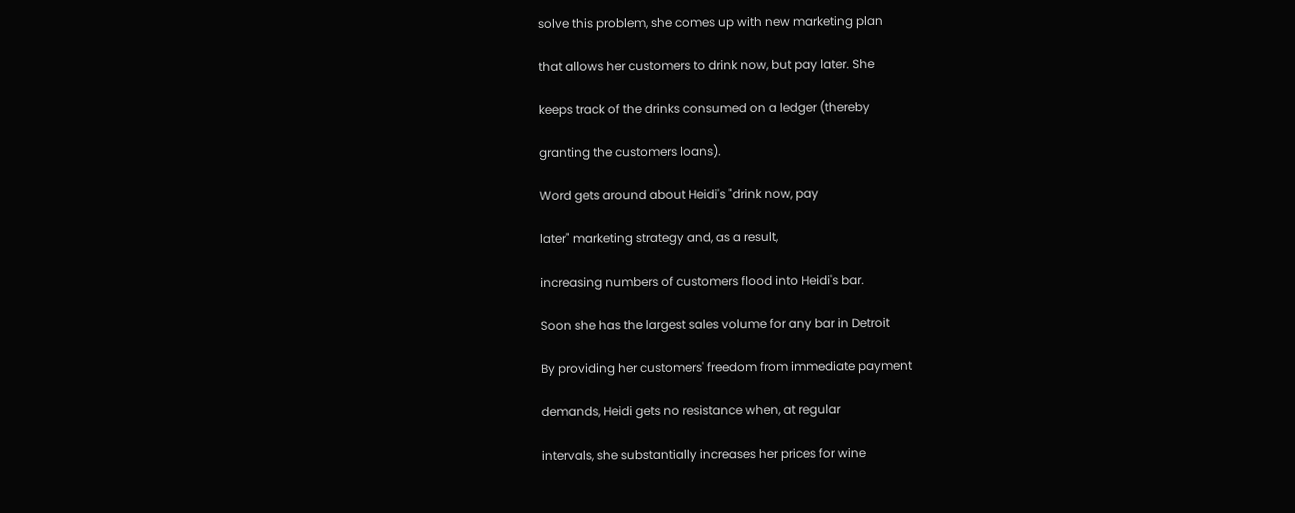solve this problem, she comes up with new marketing plan

that allows her customers to drink now, but pay later. She

keeps track of the drinks consumed on a ledger (thereby

granting the customers loans).

Word gets around about Heidi's "drink now, pay

later" marketing strategy and, as a result,

increasing numbers of customers flood into Heidi's bar.

Soon she has the largest sales volume for any bar in Detroit

By providing her customers' freedom from immediate payment

demands, Heidi gets no resistance when, at regular

intervals, she substantially increases her prices for wine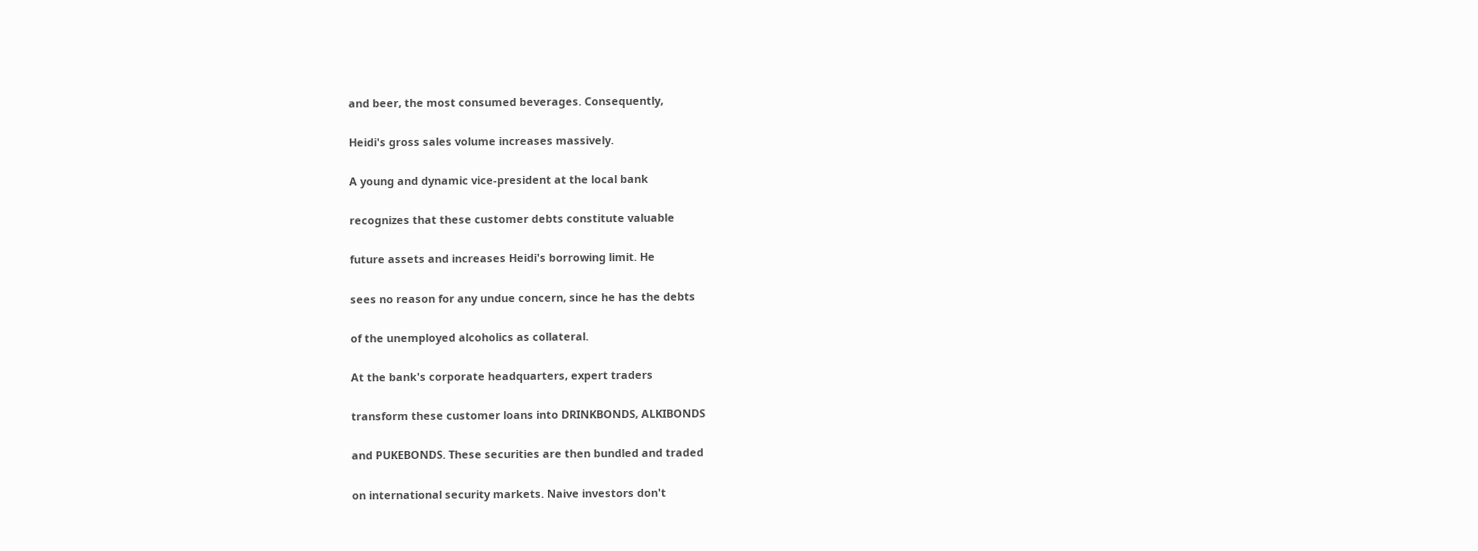and beer, the most consumed beverages. Consequently,

Heidi's gross sales volume increases massively.

A young and dynamic vice-president at the local bank

recognizes that these customer debts constitute valuable

future assets and increases Heidi's borrowing limit. He

sees no reason for any undue concern, since he has the debts

of the unemployed alcoholics as collateral.

At the bank's corporate headquarters, expert traders

transform these customer loans into DRINKBONDS, ALKIBONDS

and PUKEBONDS. These securities are then bundled and traded

on international security markets. Naive investors don't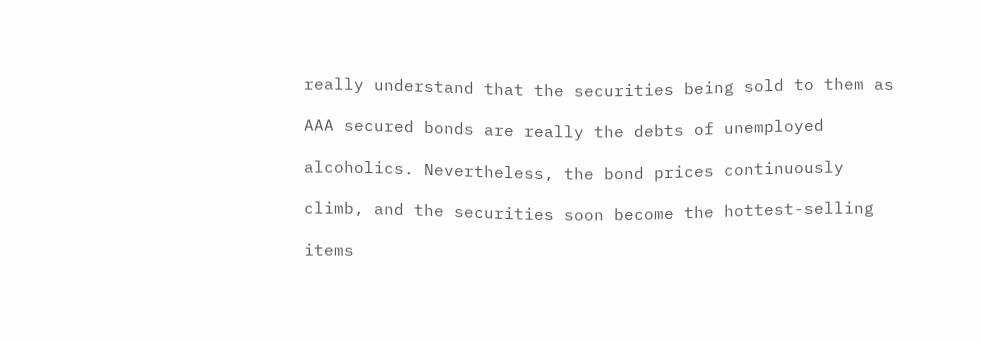really understand that the securities being sold to them as

AAA secured bonds are really the debts of unemployed

alcoholics. Nevertheless, the bond prices continuously

climb, and the securities soon become the hottest-selling

items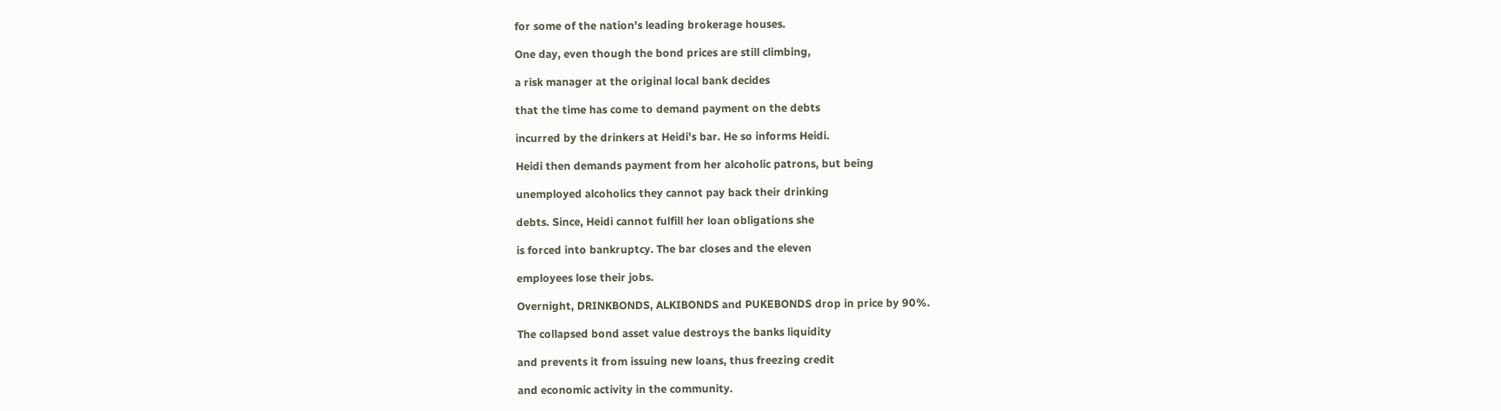for some of the nation's leading brokerage houses.

One day, even though the bond prices are still climbing,

a risk manager at the original local bank decides

that the time has come to demand payment on the debts

incurred by the drinkers at Heidi's bar. He so informs Heidi.

Heidi then demands payment from her alcoholic patrons, but being

unemployed alcoholics they cannot pay back their drinking

debts. Since, Heidi cannot fulfill her loan obligations she

is forced into bankruptcy. The bar closes and the eleven

employees lose their jobs.

Overnight, DRINKBONDS, ALKIBONDS and PUKEBONDS drop in price by 90%.

The collapsed bond asset value destroys the banks liquidity

and prevents it from issuing new loans, thus freezing credit

and economic activity in the community.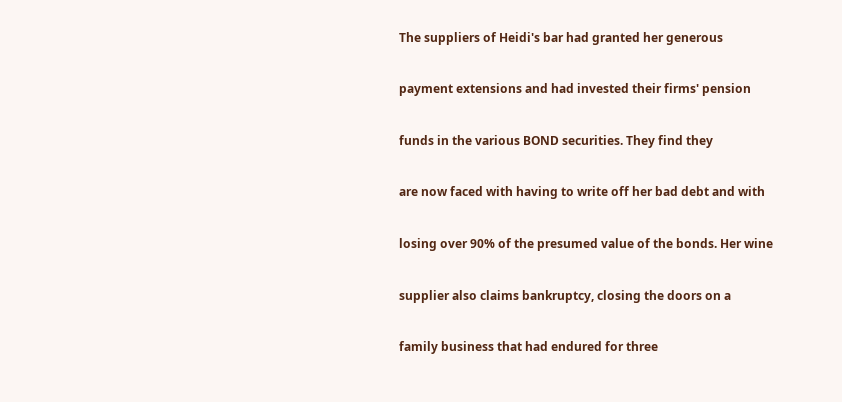The suppliers of Heidi's bar had granted her generous

payment extensions and had invested their firms' pension

funds in the various BOND securities. They find they

are now faced with having to write off her bad debt and with

losing over 90% of the presumed value of the bonds. Her wine

supplier also claims bankruptcy, closing the doors on a

family business that had endured for three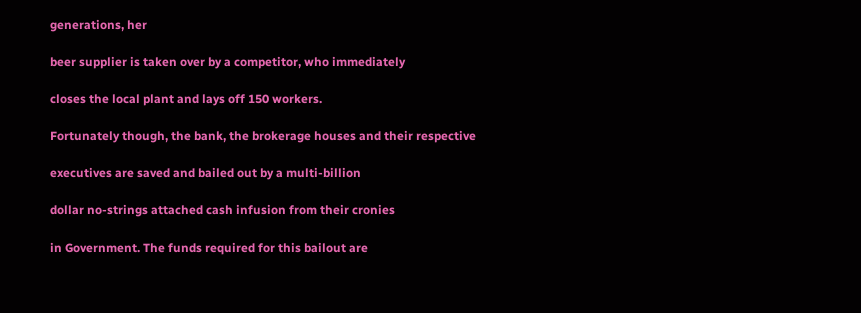generations, her

beer supplier is taken over by a competitor, who immediately

closes the local plant and lays off 150 workers.

Fortunately though, the bank, the brokerage houses and their respective

executives are saved and bailed out by a multi-billion

dollar no-strings attached cash infusion from their cronies

in Government. The funds required for this bailout are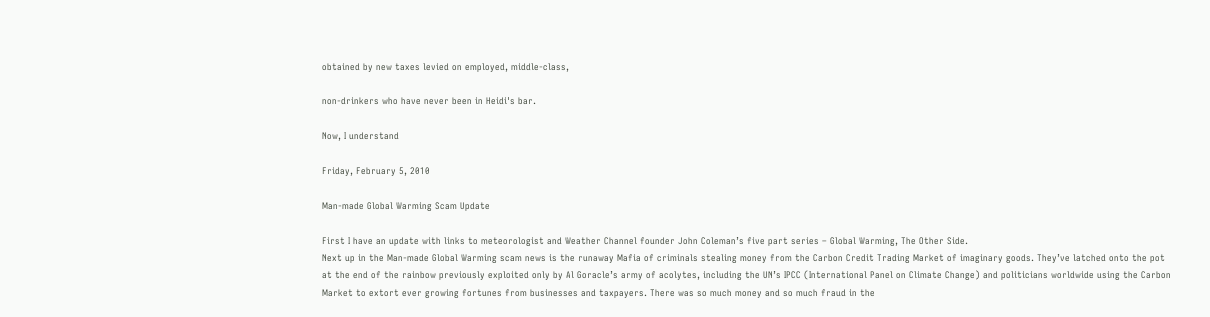obtained by new taxes levied on employed, middle-class,

non-drinkers who have never been in Heidi's bar.

Now, I understand

Friday, February 5, 2010

Man-made Global Warming Scam Update

First I have an update with links to meteorologist and Weather Channel founder John Coleman’s five part series – Global Warming, The Other Side.
Next up in the Man-made Global Warming scam news is the runaway Mafia of criminals stealing money from the Carbon Credit Trading Market of imaginary goods. They’ve latched onto the pot at the end of the rainbow previously exploited only by Al Goracle’s army of acolytes, including the UN’s IPCC (International Panel on Climate Change) and politicians worldwide using the Carbon Market to extort ever growing fortunes from businesses and taxpayers. There was so much money and so much fraud in the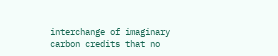interchange of imaginary carbon credits that no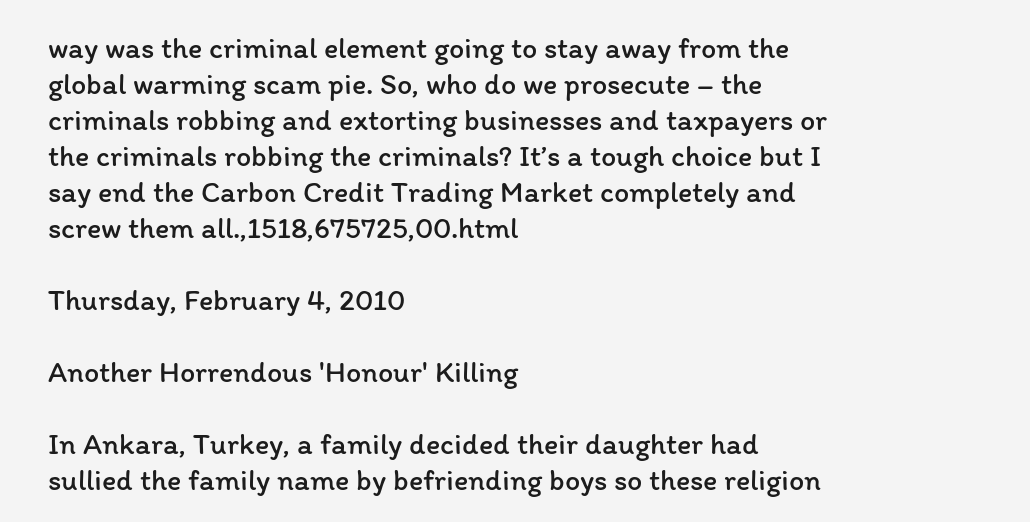way was the criminal element going to stay away from the global warming scam pie. So, who do we prosecute – the criminals robbing and extorting businesses and taxpayers or the criminals robbing the criminals? It’s a tough choice but I say end the Carbon Credit Trading Market completely and screw them all.,1518,675725,00.html

Thursday, February 4, 2010

Another Horrendous 'Honour' Killing

In Ankara, Turkey, a family decided their daughter had sullied the family name by befriending boys so these religion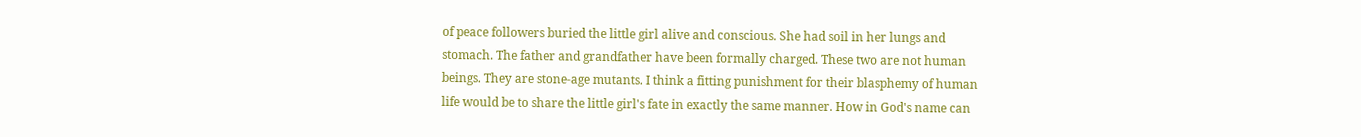of peace followers buried the little girl alive and conscious. She had soil in her lungs and stomach. The father and grandfather have been formally charged. These two are not human beings. They are stone-age mutants. I think a fitting punishment for their blasphemy of human life would be to share the little girl's fate in exactly the same manner. How in God's name can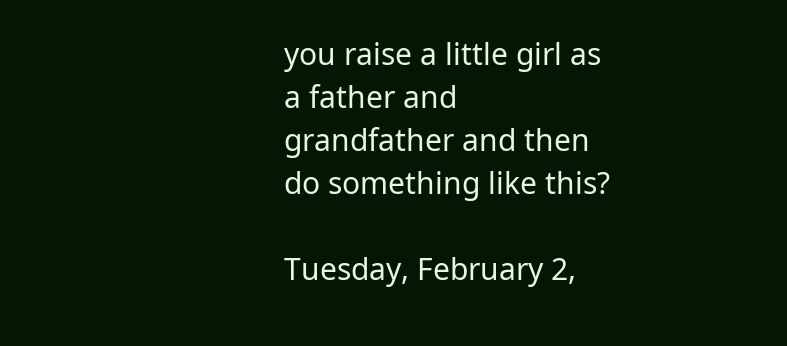you raise a little girl as a father and grandfather and then do something like this?

Tuesday, February 2,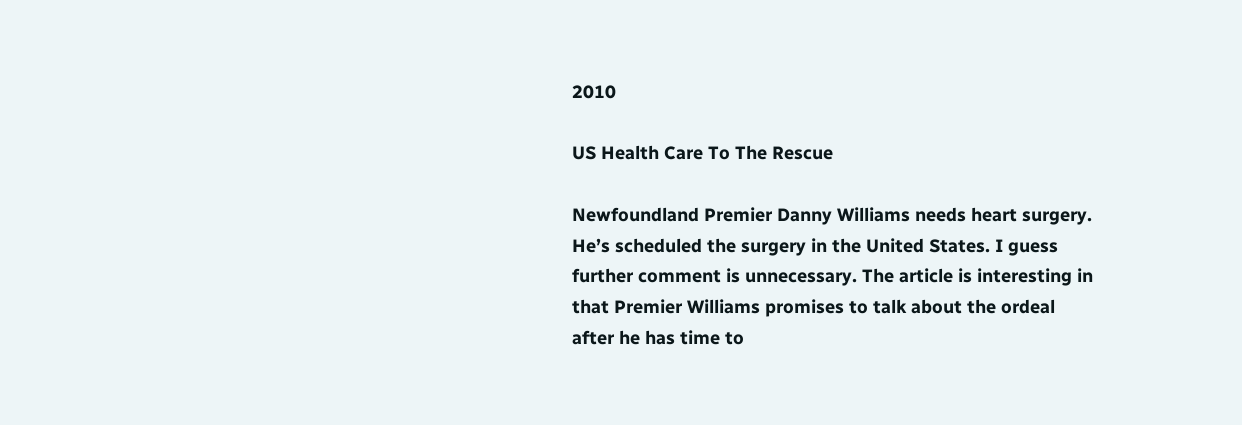2010

US Health Care To The Rescue

Newfoundland Premier Danny Williams needs heart surgery. He’s scheduled the surgery in the United States. I guess further comment is unnecessary. The article is interesting in that Premier Williams promises to talk about the ordeal after he has time to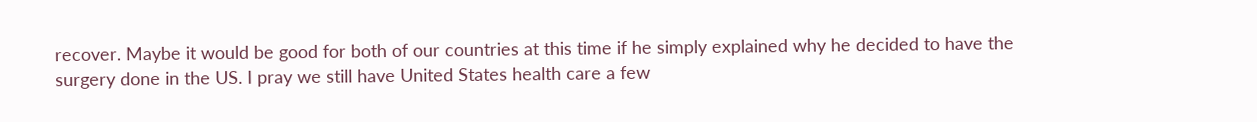recover. Maybe it would be good for both of our countries at this time if he simply explained why he decided to have the surgery done in the US. I pray we still have United States health care a few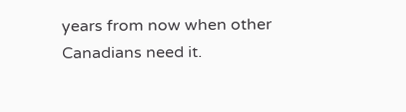years from now when other Canadians need it.